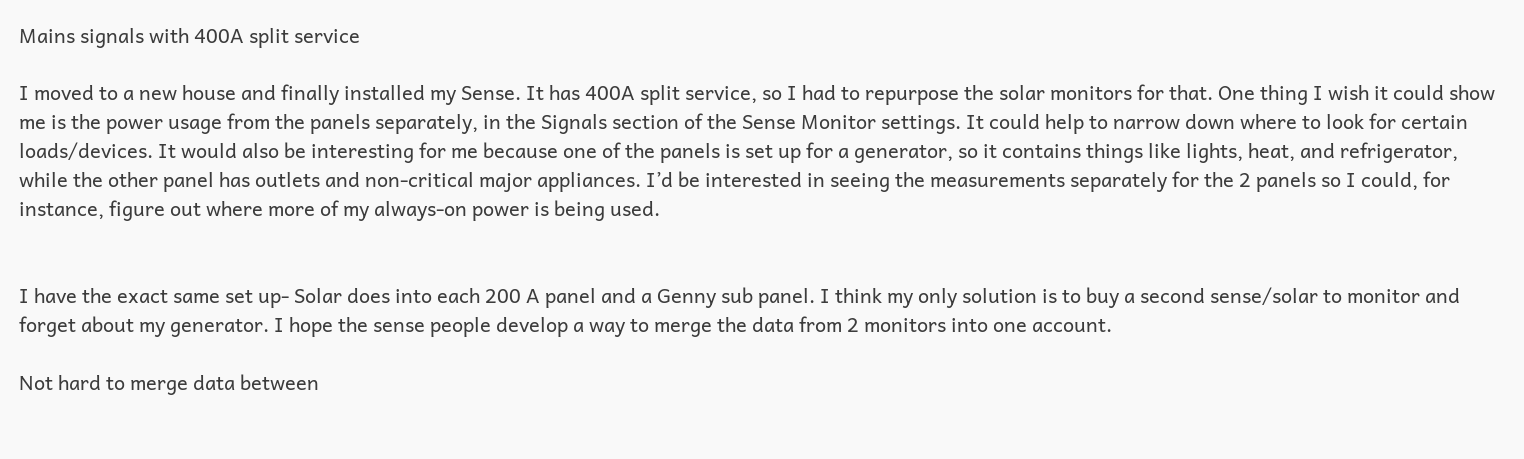Mains signals with 400A split service

I moved to a new house and finally installed my Sense. It has 400A split service, so I had to repurpose the solar monitors for that. One thing I wish it could show me is the power usage from the panels separately, in the Signals section of the Sense Monitor settings. It could help to narrow down where to look for certain loads/devices. It would also be interesting for me because one of the panels is set up for a generator, so it contains things like lights, heat, and refrigerator, while the other panel has outlets and non-critical major appliances. I’d be interested in seeing the measurements separately for the 2 panels so I could, for instance, figure out where more of my always-on power is being used.


I have the exact same set up- Solar does into each 200 A panel and a Genny sub panel. I think my only solution is to buy a second sense/solar to monitor and forget about my generator. I hope the sense people develop a way to merge the data from 2 monitors into one account.

Not hard to merge data between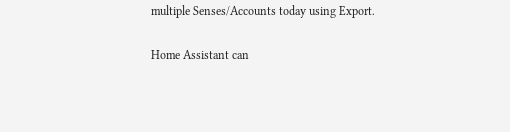multiple Senses/Accounts today using Export.

Home Assistant can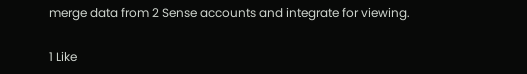merge data from 2 Sense accounts and integrate for viewing.

1 Like